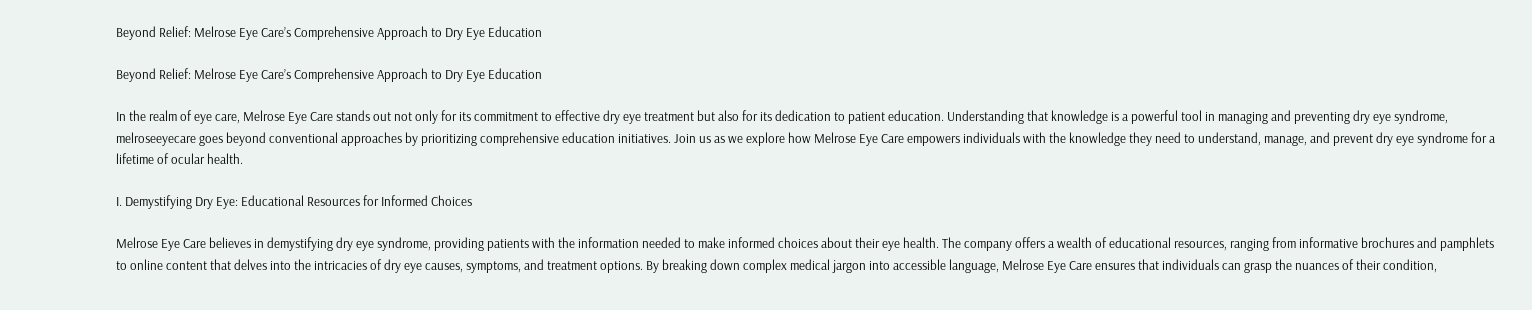Beyond Relief: Melrose Eye Care’s Comprehensive Approach to Dry Eye Education

Beyond Relief: Melrose Eye Care’s Comprehensive Approach to Dry Eye Education

In the realm of eye care, Melrose Eye Care stands out not only for its commitment to effective dry eye treatment but also for its dedication to patient education. Understanding that knowledge is a powerful tool in managing and preventing dry eye syndrome, melroseeyecare goes beyond conventional approaches by prioritizing comprehensive education initiatives. Join us as we explore how Melrose Eye Care empowers individuals with the knowledge they need to understand, manage, and prevent dry eye syndrome for a lifetime of ocular health.

I. Demystifying Dry Eye: Educational Resources for Informed Choices

Melrose Eye Care believes in demystifying dry eye syndrome, providing patients with the information needed to make informed choices about their eye health. The company offers a wealth of educational resources, ranging from informative brochures and pamphlets to online content that delves into the intricacies of dry eye causes, symptoms, and treatment options. By breaking down complex medical jargon into accessible language, Melrose Eye Care ensures that individuals can grasp the nuances of their condition,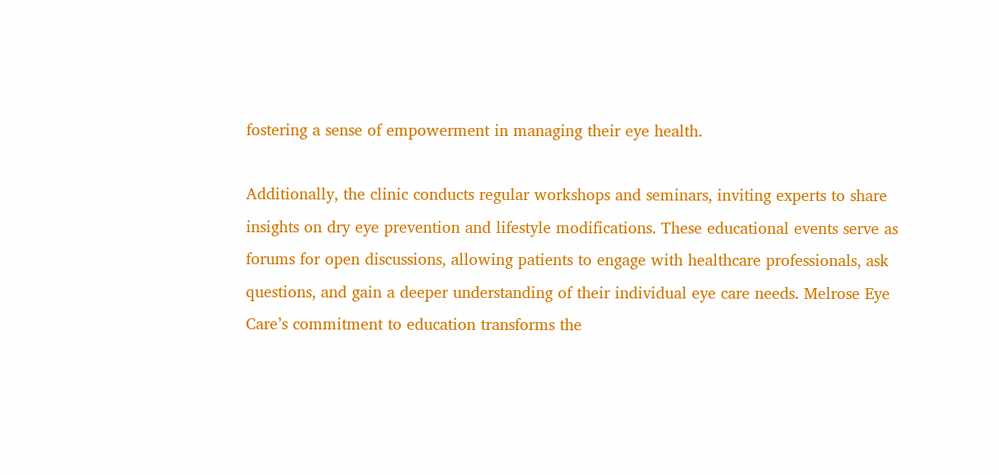fostering a sense of empowerment in managing their eye health.

Additionally, the clinic conducts regular workshops and seminars, inviting experts to share insights on dry eye prevention and lifestyle modifications. These educational events serve as forums for open discussions, allowing patients to engage with healthcare professionals, ask questions, and gain a deeper understanding of their individual eye care needs. Melrose Eye Care’s commitment to education transforms the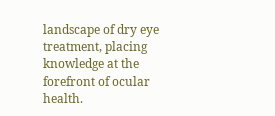landscape of dry eye treatment, placing knowledge at the forefront of ocular health.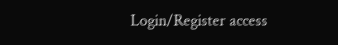Login/Register access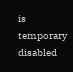is temporary disabled